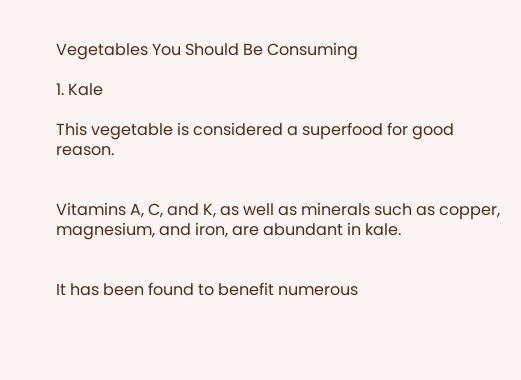Vegetables You Should Be Consuming

1. Kale

This vegetable is considered a superfood for good reason.


Vitamins A, C, and K, as well as minerals such as copper, magnesium, and iron, are abundant in kale.


It has been found to benefit numerous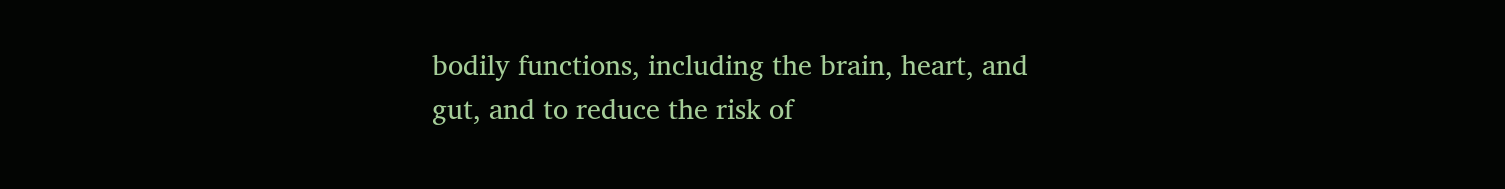bodily functions, including the brain, heart, and gut, and to reduce the risk of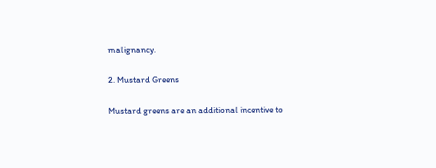malignancy.

2. Mustard Greens

Mustard greens are an additional incentive to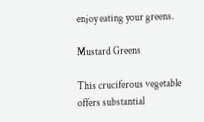enjoy eating your greens.

Mustard Greens

This cruciferous vegetable offers substantial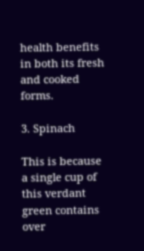health benefits in both its fresh and cooked forms.

3. Spinach

This is because a single cup of this verdant green contains over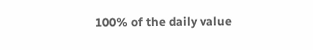100% of the daily value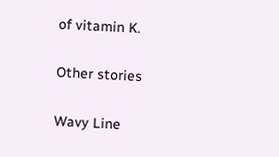of vitamin K.

Other stories

Wavy Line